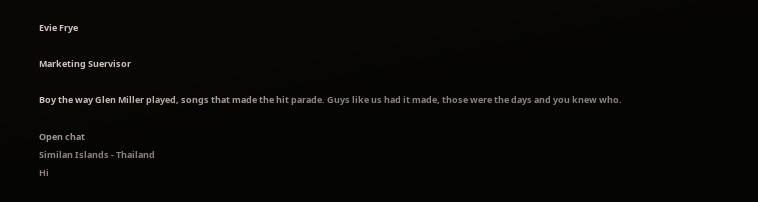Evie Frye

Marketing Suervisor

Boy the way Glen Miller played, songs that made the hit parade. Guys like us had it made, those were the days and you knew who.

Open chat
Similan Islands - Thailand
Hi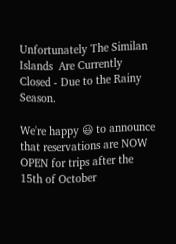Unfortunately The Similan Islands  Are Currently Closed - Due to the Rainy  Season.

We're happy 😃 to announce that reservations are NOW OPEN for trips after the 15th of October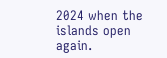2024 when the islands open again.